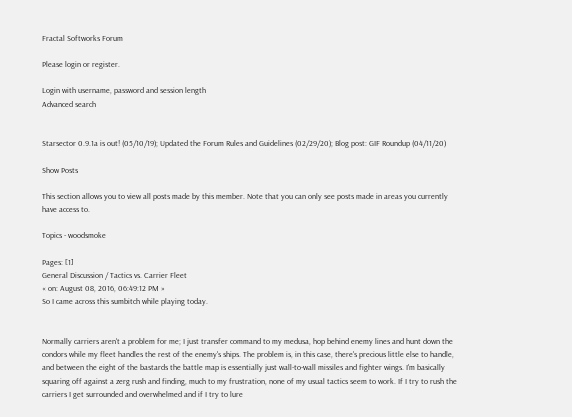Fractal Softworks Forum

Please login or register.

Login with username, password and session length
Advanced search


Starsector 0.9.1a is out! (05/10/19); Updated the Forum Rules and Guidelines (02/29/20); Blog post: GIF Roundup (04/11/20)

Show Posts

This section allows you to view all posts made by this member. Note that you can only see posts made in areas you currently have access to.

Topics - woodsmoke

Pages: [1]
General Discussion / Tactics vs. Carrier Fleet
« on: August 08, 2016, 06:49:12 PM »
So I came across this sumbitch while playing today.


Normally carriers aren't a problem for me; I just transfer command to my medusa, hop behind enemy lines and hunt down the condors while my fleet handles the rest of the enemy's ships. The problem is, in this case, there's precious little else to handle, and between the eight of the bastards the battle map is essentially just wall-to-wall missiles and fighter wings. I'm basically squaring off against a zerg rush and finding, much to my frustration, none of my usual tactics seem to work. If I try to rush the carriers I get surrounded and overwhelmed and if I try to lure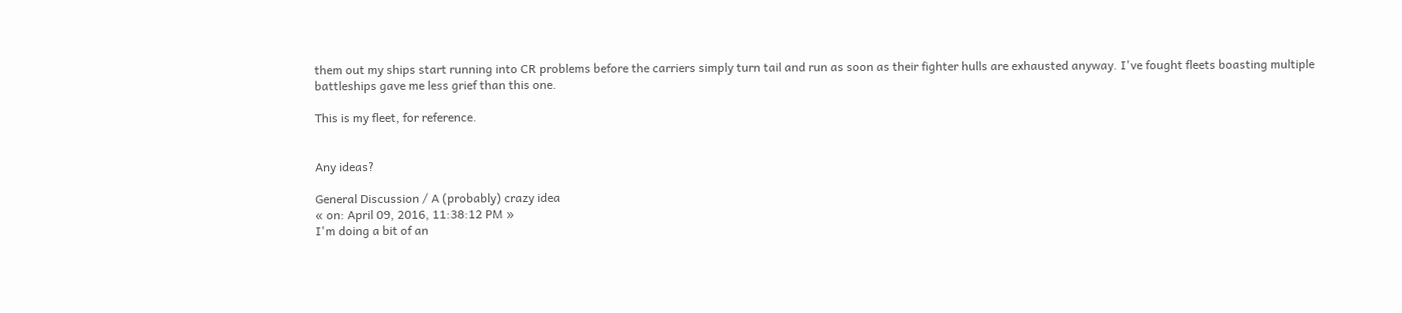them out my ships start running into CR problems before the carriers simply turn tail and run as soon as their fighter hulls are exhausted anyway. I've fought fleets boasting multiple battleships gave me less grief than this one.

This is my fleet, for reference.


Any ideas?

General Discussion / A (probably) crazy idea
« on: April 09, 2016, 11:38:12 PM »
I'm doing a bit of an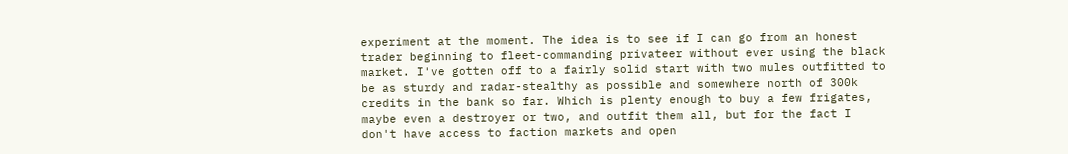experiment at the moment. The idea is to see if I can go from an honest trader beginning to fleet-commanding privateer without ever using the black market. I've gotten off to a fairly solid start with two mules outfitted to be as sturdy and radar-stealthy as possible and somewhere north of 300k credits in the bank so far. Which is plenty enough to buy a few frigates, maybe even a destroyer or two, and outfit them all, but for the fact I don't have access to faction markets and open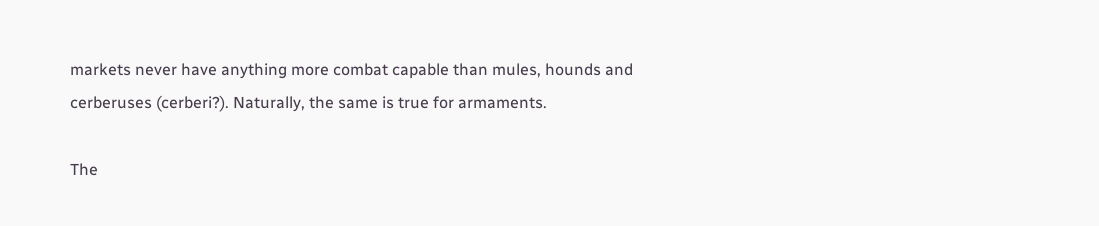markets never have anything more combat capable than mules, hounds and cerberuses (cerberi?). Naturally, the same is true for armaments.

The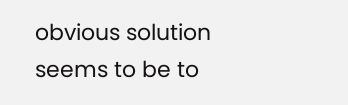obvious solution seems to be to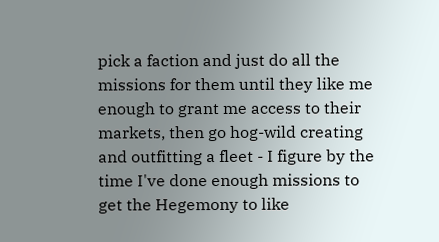pick a faction and just do all the missions for them until they like me enough to grant me access to their markets, then go hog-wild creating and outfitting a fleet - I figure by the time I've done enough missions to get the Hegemony to like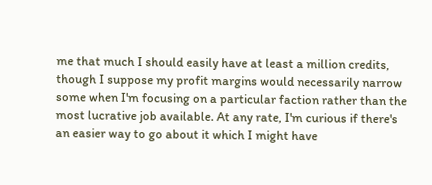me that much I should easily have at least a million credits, though I suppose my profit margins would necessarily narrow some when I'm focusing on a particular faction rather than the most lucrative job available. At any rate, I'm curious if there's an easier way to go about it which I might have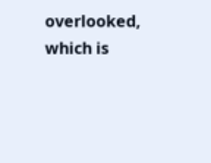overlooked, which is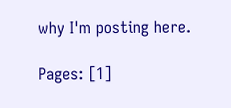why I'm posting here.

Pages: [1]